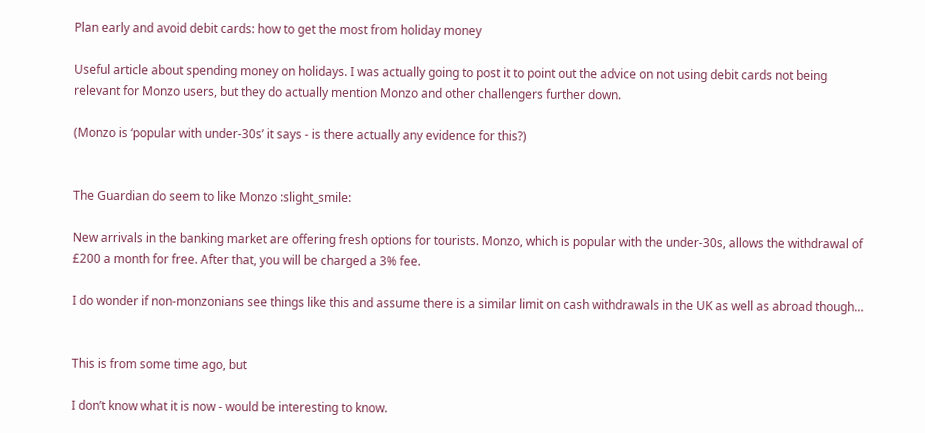Plan early and avoid debit cards: how to get the most from holiday money

Useful article about spending money on holidays. I was actually going to post it to point out the advice on not using debit cards not being relevant for Monzo users, but they do actually mention Monzo and other challengers further down.

(Monzo is ‘popular with under-30s’ it says - is there actually any evidence for this?)


The Guardian do seem to like Monzo :slight_smile:

New arrivals in the banking market are offering fresh options for tourists. Monzo, which is popular with the under-30s, allows the withdrawal of £200 a month for free. After that, you will be charged a 3% fee.

I do wonder if non-monzonians see things like this and assume there is a similar limit on cash withdrawals in the UK as well as abroad though…


This is from some time ago, but

I don’t know what it is now - would be interesting to know.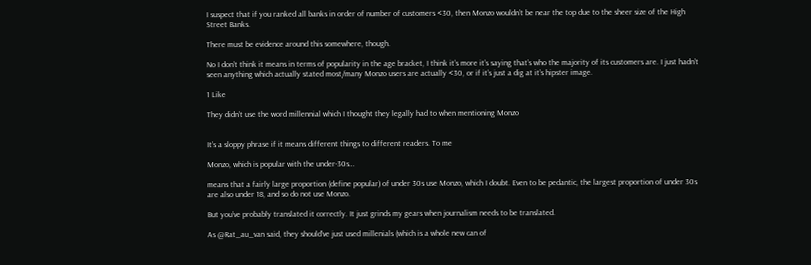I suspect that if you ranked all banks in order of number of customers <30, then Monzo wouldn’t be near the top due to the sheer size of the High Street Banks.

There must be evidence around this somewhere, though.

No I don’t think it means in terms of popularity in the age bracket, I think it’s more it’s saying that’s who the majority of its customers are. I just hadn’t seen anything which actually stated most/many Monzo users are actually <30, or if it’s just a dig at it’s hipster image.

1 Like

They didn’t use the word millennial which I thought they legally had to when mentioning Monzo


It’s a sloppy phrase if it means different things to different readers. To me

Monzo, which is popular with the under-30s…

means that a fairly large proportion (define popular) of under 30s use Monzo, which I doubt. Even to be pedantic, the largest proportion of under 30s are also under 18, and so do not use Monzo.

But you’ve probably translated it correctly. It just grinds my gears when journalism needs to be translated.

As @Rat_au_van said, they should’ve just used millenials (which is a whole new can of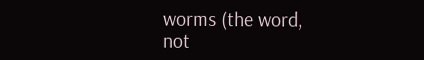worms (the word, not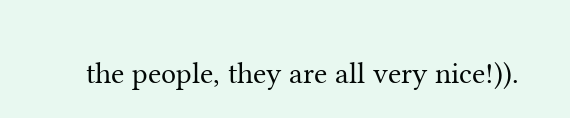the people, they are all very nice!)).